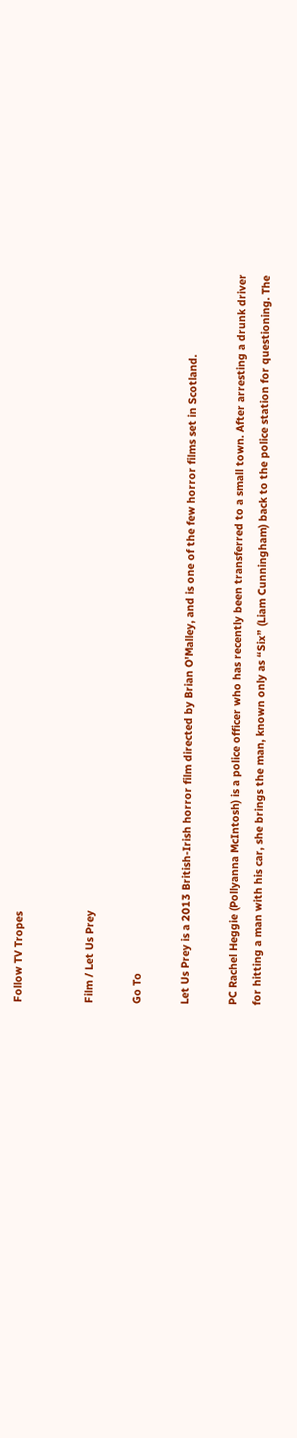Follow TV Tropes


Film / Let Us Prey

Go To

Let Us Prey is a 2013 British-Irish horror film directed by Brian O'Malley, and is one of the few horror films set in Scotland.

PC Rachel Heggie (Pollyanna McIntosh) is a police officer who has recently been transferred to a small town. After arresting a drunk driver for hitting a man with his car, she brings the man, known only as “Six” (Liam Cunningham) back to the police station for questioning. The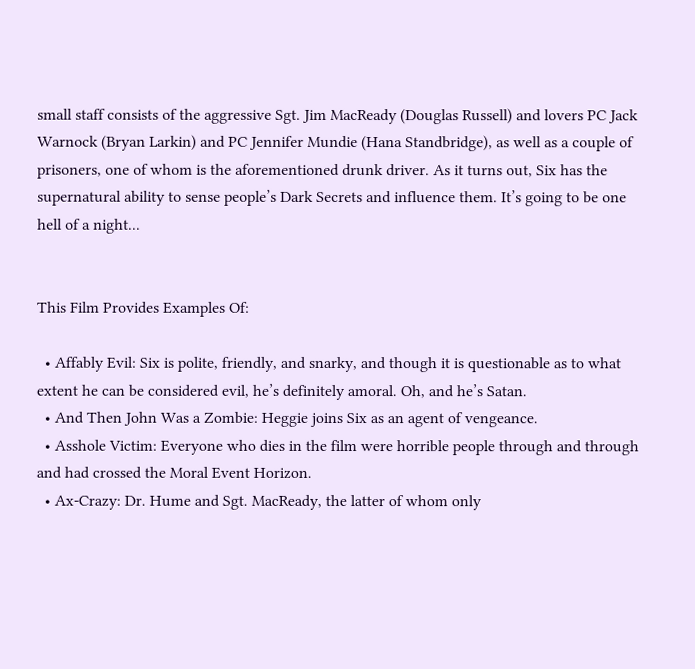small staff consists of the aggressive Sgt. Jim MacReady (Douglas Russell) and lovers PC Jack Warnock (Bryan Larkin) and PC Jennifer Mundie (Hana Standbridge), as well as a couple of prisoners, one of whom is the aforementioned drunk driver. As it turns out, Six has the supernatural ability to sense people’s Dark Secrets and influence them. It’s going to be one hell of a night...


This Film Provides Examples Of:

  • Affably Evil: Six is polite, friendly, and snarky, and though it is questionable as to what extent he can be considered evil, he’s definitely amoral. Oh, and he’s Satan.
  • And Then John Was a Zombie: Heggie joins Six as an agent of vengeance.
  • Asshole Victim: Everyone who dies in the film were horrible people through and through and had crossed the Moral Event Horizon.
  • Ax-Crazy: Dr. Hume and Sgt. MacReady, the latter of whom only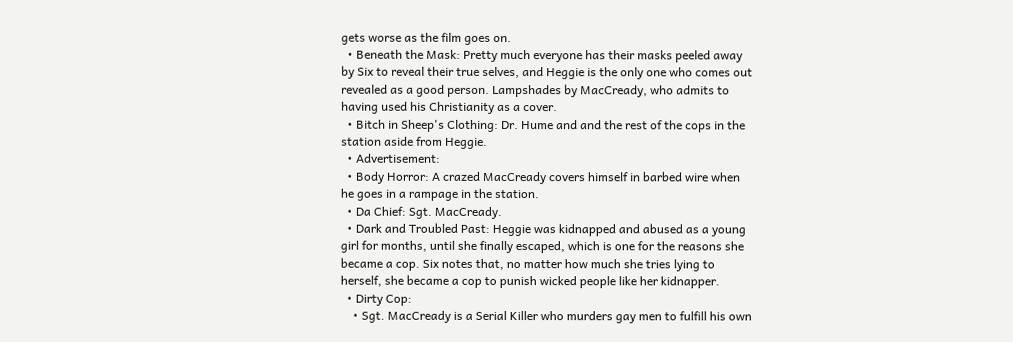gets worse as the film goes on.
  • Beneath the Mask: Pretty much everyone has their masks peeled away by Six to reveal their true selves, and Heggie is the only one who comes out revealed as a good person. Lampshades by MacCready, who admits to having used his Christianity as a cover.
  • Bitch in Sheep's Clothing: Dr. Hume and and the rest of the cops in the station aside from Heggie.
  • Advertisement:
  • Body Horror: A crazed MacCready covers himself in barbed wire when he goes in a rampage in the station.
  • Da Chief: Sgt. MacCready.
  • Dark and Troubled Past: Heggie was kidnapped and abused as a young girl for months, until she finally escaped, which is one for the reasons she became a cop. Six notes that, no matter how much she tries lying to herself, she became a cop to punish wicked people like her kidnapper.
  • Dirty Cop:
    • Sgt. MacCready is a Serial Killer who murders gay men to fulfill his own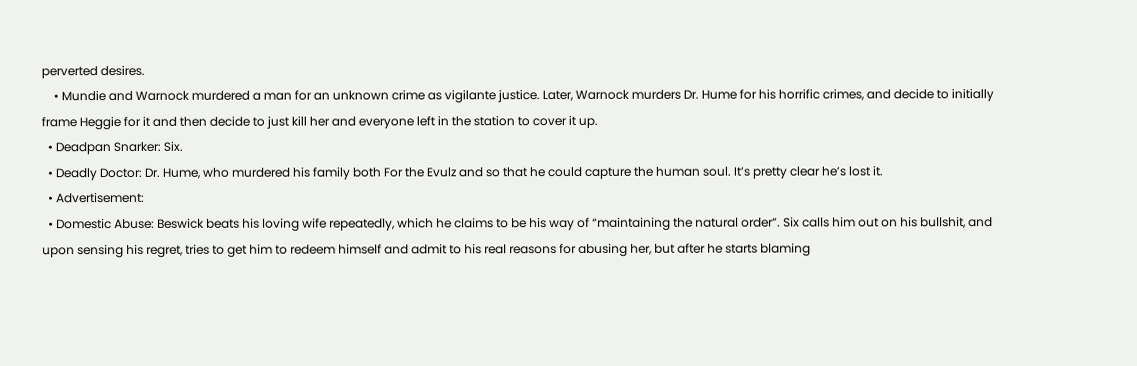perverted desires.
    • Mundie and Warnock murdered a man for an unknown crime as vigilante justice. Later, Warnock murders Dr. Hume for his horrific crimes, and decide to initially frame Heggie for it and then decide to just kill her and everyone left in the station to cover it up.
  • Deadpan Snarker: Six.
  • Deadly Doctor: Dr. Hume, who murdered his family both For the Evulz and so that he could capture the human soul. It’s pretty clear he’s lost it.
  • Advertisement:
  • Domestic Abuse: Beswick beats his loving wife repeatedly, which he claims to be his way of “maintaining the natural order”. Six calls him out on his bullshit, and upon sensing his regret, tries to get him to redeem himself and admit to his real reasons for abusing her, but after he starts blaming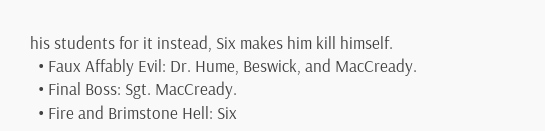his students for it instead, Six makes him kill himself.
  • Faux Affably Evil: Dr. Hume, Beswick, and MacCready.
  • Final Boss: Sgt. MacCready.
  • Fire and Brimstone Hell: Six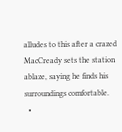alludes to this after a crazed MacCready sets the station ablaze, saying he finds his surroundings comfortable.
  •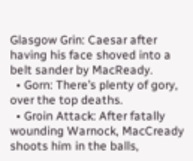Glasgow Grin: Caesar after having his face shoved into a belt sander by MacReady.
  • Gorn: There’s plenty of gory, over the top deaths.
  • Groin Attack: After fatally wounding Warnock, MacCready shoots him in the balls,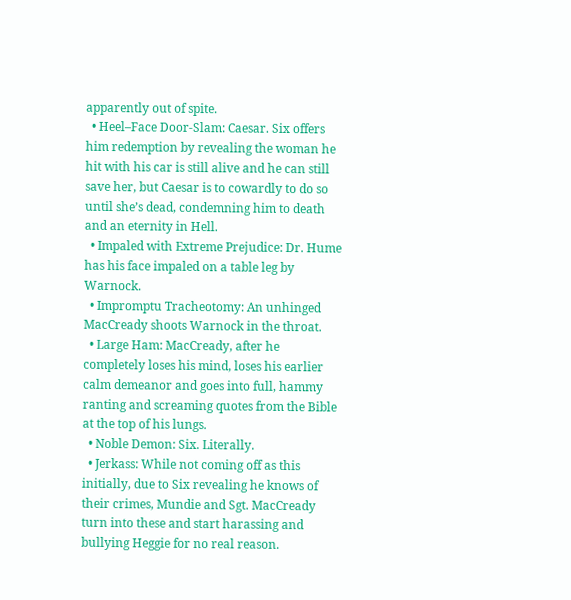apparently out of spite.
  • Heel–Face Door-Slam: Caesar. Six offers him redemption by revealing the woman he hit with his car is still alive and he can still save her, but Caesar is to cowardly to do so until she’s dead, condemning him to death and an eternity in Hell.
  • Impaled with Extreme Prejudice: Dr. Hume has his face impaled on a table leg by Warnock.
  • Impromptu Tracheotomy: An unhinged MacCready shoots Warnock in the throat.
  • Large Ham: MacCready, after he completely loses his mind, loses his earlier calm demeanor and goes into full, hammy ranting and screaming quotes from the Bible at the top of his lungs.
  • Noble Demon: Six. Literally.
  • Jerkass: While not coming off as this initially, due to Six revealing he knows of their crimes, Mundie and Sgt. MacCready turn into these and start harassing and bullying Heggie for no real reason.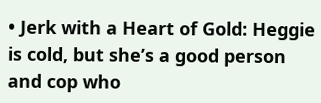• Jerk with a Heart of Gold: Heggie is cold, but she’s a good person and cop who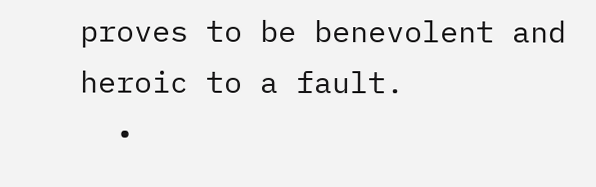proves to be benevolent and heroic to a fault.
  •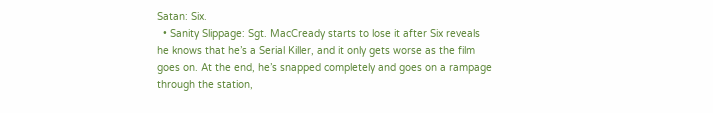Satan: Six.
  • Sanity Slippage: Sgt. MacCready starts to lose it after Six reveals he knows that he’s a Serial Killer, and it only gets worse as the film goes on. At the end, he’s snapped completely and goes on a rampage through the station,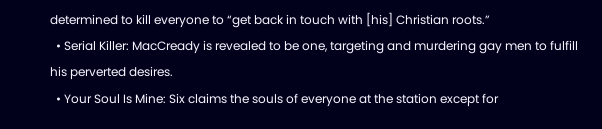determined to kill everyone to “get back in touch with [his] Christian roots.”
  • Serial Killer: MacCready is revealed to be one, targeting and murdering gay men to fulfill his perverted desires.
  • Your Soul Is Mine: Six claims the souls of everyone at the station except for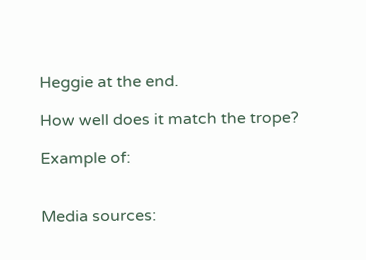Heggie at the end.

How well does it match the trope?

Example of:


Media sources: